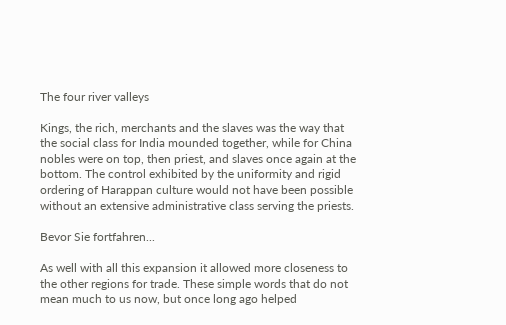The four river valleys

Kings, the rich, merchants and the slaves was the way that the social class for India mounded together, while for China nobles were on top, then priest, and slaves once again at the bottom. The control exhibited by the uniformity and rigid ordering of Harappan culture would not have been possible without an extensive administrative class serving the priests.

Bevor Sie fortfahren...

As well with all this expansion it allowed more closeness to the other regions for trade. These simple words that do not mean much to us now, but once long ago helped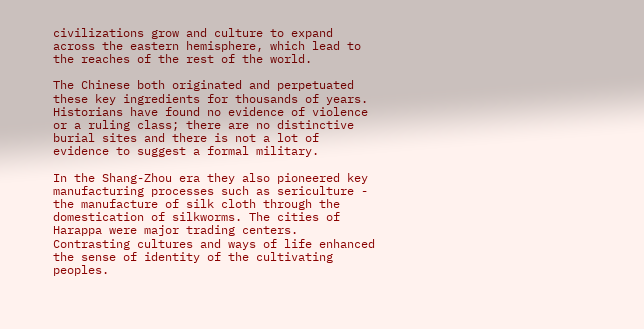civilizations grow and culture to expand across the eastern hemisphere, which lead to the reaches of the rest of the world.

The Chinese both originated and perpetuated these key ingredients for thousands of years. Historians have found no evidence of violence or a ruling class; there are no distinctive burial sites and there is not a lot of evidence to suggest a formal military.

In the Shang-Zhou era they also pioneered key manufacturing processes such as sericulture - the manufacture of silk cloth through the domestication of silkworms. The cities of Harappa were major trading centers. Contrasting cultures and ways of life enhanced the sense of identity of the cultivating peoples.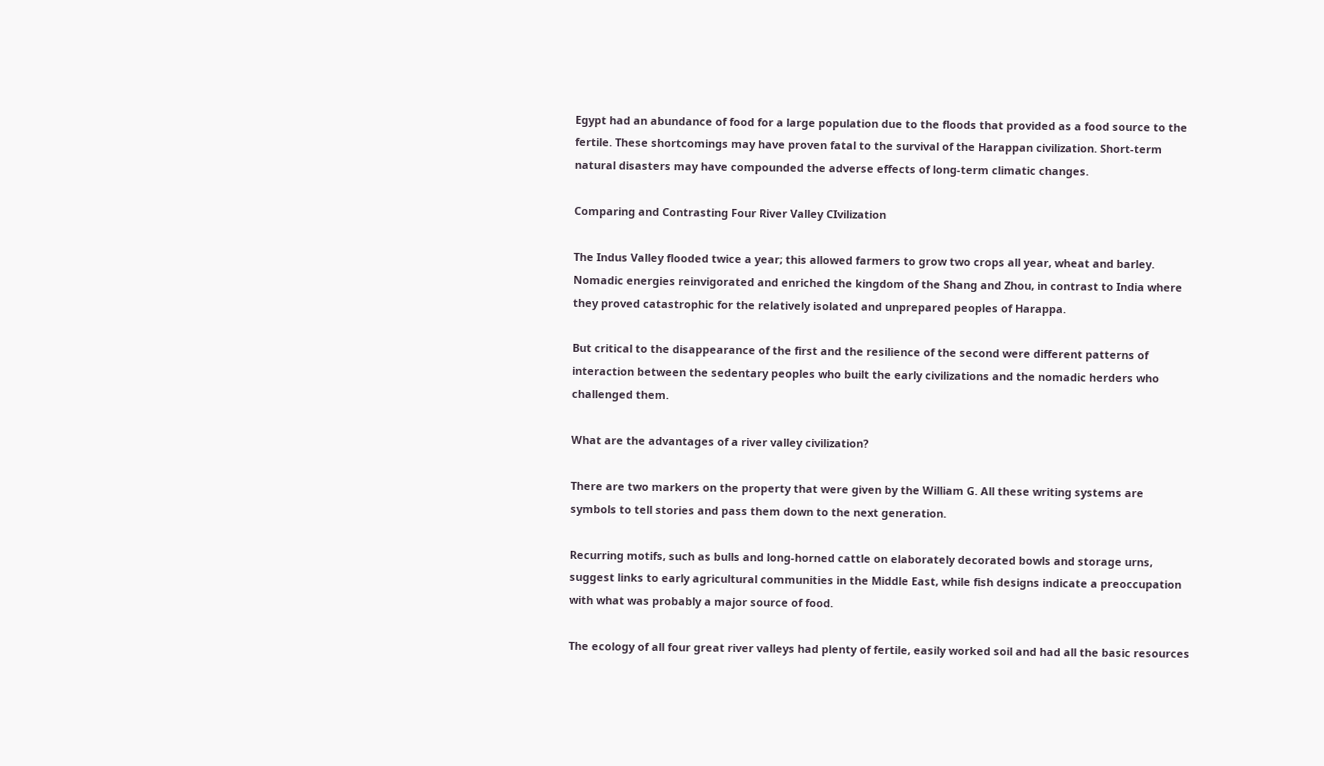Egypt had an abundance of food for a large population due to the floods that provided as a food source to the fertile. These shortcomings may have proven fatal to the survival of the Harappan civilization. Short-term natural disasters may have compounded the adverse effects of long-term climatic changes.

Comparing and Contrasting Four River Valley CIvilization

The Indus Valley flooded twice a year; this allowed farmers to grow two crops all year, wheat and barley. Nomadic energies reinvigorated and enriched the kingdom of the Shang and Zhou, in contrast to India where they proved catastrophic for the relatively isolated and unprepared peoples of Harappa.

But critical to the disappearance of the first and the resilience of the second were different patterns of interaction between the sedentary peoples who built the early civilizations and the nomadic herders who challenged them.

What are the advantages of a river valley civilization?

There are two markers on the property that were given by the William G. All these writing systems are symbols to tell stories and pass them down to the next generation.

Recurring motifs, such as bulls and long-horned cattle on elaborately decorated bowls and storage urns, suggest links to early agricultural communities in the Middle East, while fish designs indicate a preoccupation with what was probably a major source of food.

The ecology of all four great river valleys had plenty of fertile, easily worked soil and had all the basic resources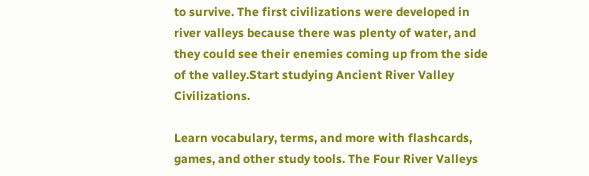to survive. The first civilizations were developed in river valleys because there was plenty of water, and they could see their enemies coming up from the side of the valley.Start studying Ancient River Valley Civilizations.

Learn vocabulary, terms, and more with flashcards, games, and other study tools. The Four River Valleys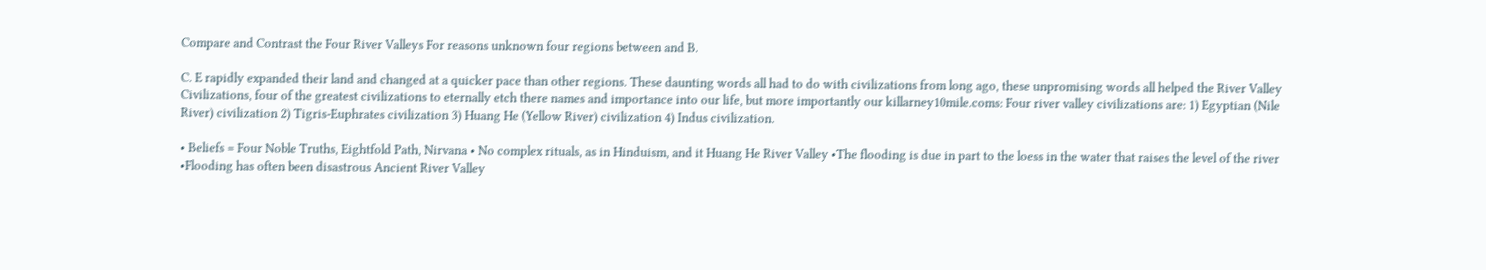Compare and Contrast the Four River Valleys For reasons unknown four regions between and B.

C. E rapidly expanded their land and changed at a quicker pace than other regions. These daunting words all had to do with civilizations from long ago, these unpromising words all helped the River Valley Civilizations, four of the greatest civilizations to eternally etch there names and importance into our life, but more importantly our killarney10mile.coms: Four river valley civilizations are: 1) Egyptian (Nile River) civilization 2) Tigris-Euphrates civilization 3) Huang He (Yellow River) civilization 4) Indus civilization.

• Beliefs = Four Noble Truths, Eightfold Path, Nirvana • No complex rituals, as in Hinduism, and it Huang He River Valley •The flooding is due in part to the loess in the water that raises the level of the river •Flooding has often been disastrous Ancient River Valley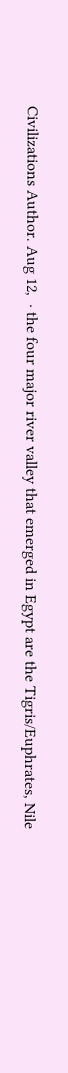Civilizations Author. Aug 12,  · the four major river valley that emerged in Egypt are the Tigris/Euphrates, Nile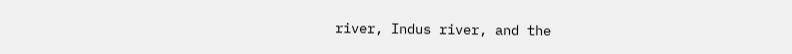river, Indus river, and the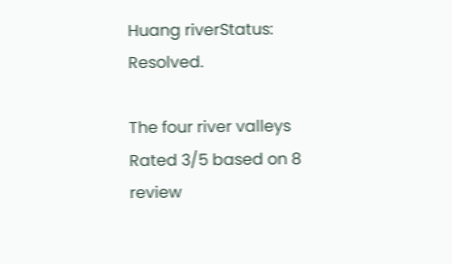Huang riverStatus: Resolved.

The four river valleys
Rated 3/5 based on 8 review